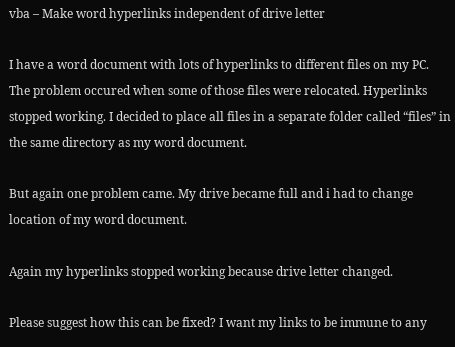vba – Make word hyperlinks independent of drive letter

I have a word document with lots of hyperlinks to different files on my PC. The problem occured when some of those files were relocated. Hyperlinks stopped working. I decided to place all files in a separate folder called “files” in the same directory as my word document.

But again one problem came. My drive became full and i had to change location of my word document.

Again my hyperlinks stopped working because drive letter changed.

Please suggest how this can be fixed? I want my links to be immune to any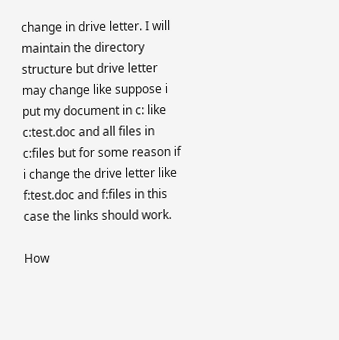change in drive letter. I will maintain the directory structure but drive letter may change like suppose i put my document in c: like c:test.doc and all files in c:files but for some reason if i change the drive letter like f:test.doc and f:files in this case the links should work.

How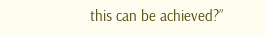this can be achieved?”